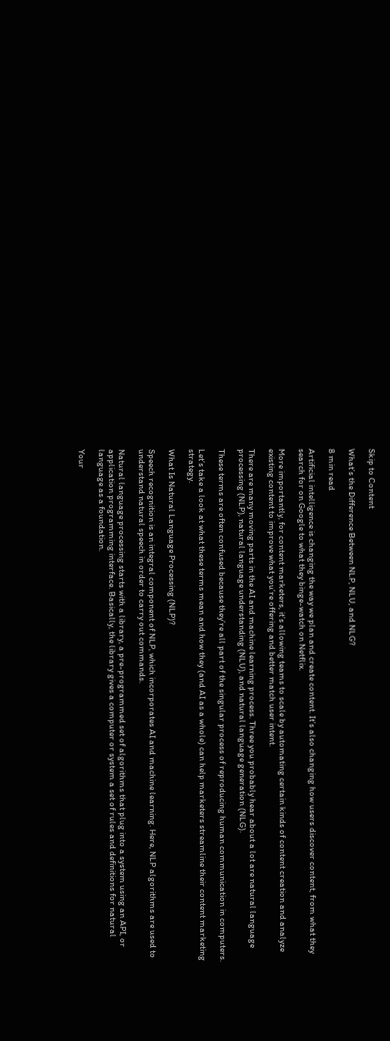Skip to Content

What’s the Difference Between NLP, NLU, and NLG?

8 min read

Artificial intelligence is changing the way we plan and create content. It’s also changing how users discover content, from what they search for on Google to what they binge-watch on Netflix.

More importantly, for content marketers, it’s allowing teams to scale by automating certain kinds of content creation and analyze existing content to improve what you’re offering and better match user intent.

There are many moving parts in the AI and machine learning process. Three you probably hear about a lot are natural language processing (NLP), natural language understanding (NLU), and natural language generation (NLG).

These terms are often confused because they’re all part of the singular process of reproducing human communication in computers.

Let’s take a look at what these terms mean and how they (and AI as a whole) can help marketers streamline their content marketing strategy.

What Is Natural Language Processing (NLP)?

Speech recognition is an integral component of NLP, which incorporates AI and machine learning. Here, NLP algorithms are used to understand natural speech in order to carry out commands.

Natural language processing starts with a library, a pre-programmed set of algorithms that plug into a system using an API, or application programming interface. Basically, the library gives a computer or system a set of rules and definitions for natural language as a foundation.

Your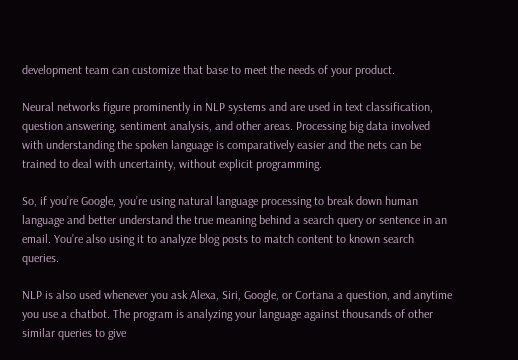development team can customize that base to meet the needs of your product.

Neural networks figure prominently in NLP systems and are used in text classification, question answering, sentiment analysis, and other areas. Processing big data involved with understanding the spoken language is comparatively easier and the nets can be trained to deal with uncertainty, without explicit programming.

So, if you’re Google, you’re using natural language processing to break down human language and better understand the true meaning behind a search query or sentence in an email. You’re also using it to analyze blog posts to match content to known search queries.

NLP is also used whenever you ask Alexa, Siri, Google, or Cortana a question, and anytime you use a chatbot. The program is analyzing your language against thousands of other similar queries to give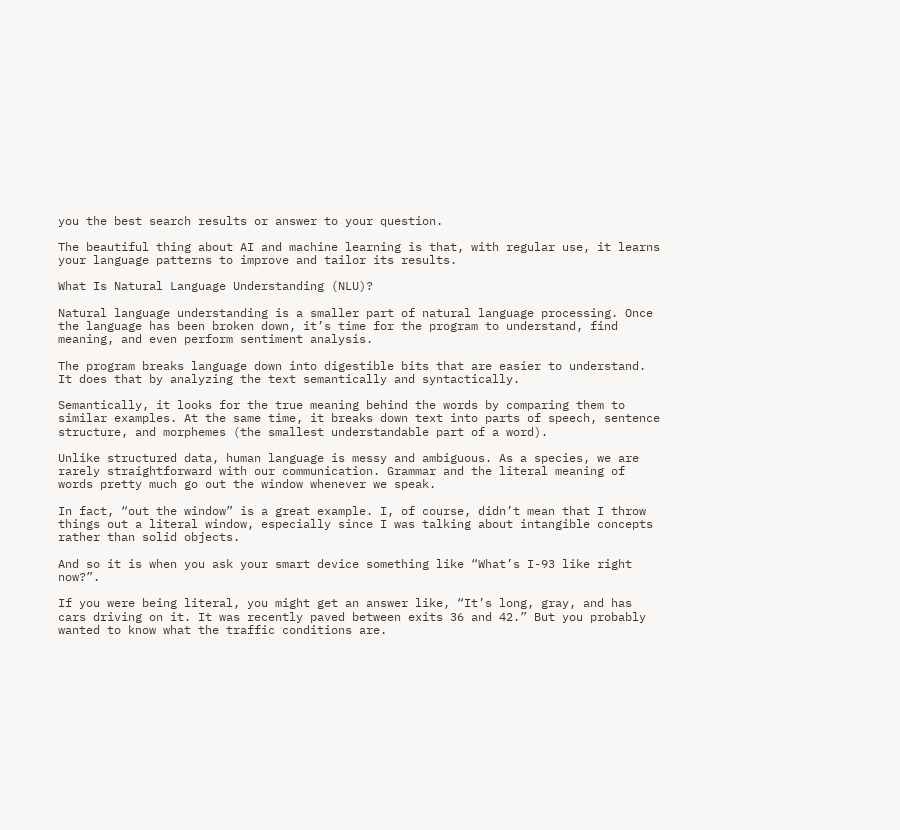you the best search results or answer to your question.

The beautiful thing about AI and machine learning is that, with regular use, it learns your language patterns to improve and tailor its results.

What Is Natural Language Understanding (NLU)?

Natural language understanding is a smaller part of natural language processing. Once the language has been broken down, it’s time for the program to understand, find meaning, and even perform sentiment analysis.

The program breaks language down into digestible bits that are easier to understand. It does that by analyzing the text semantically and syntactically.

Semantically, it looks for the true meaning behind the words by comparing them to similar examples. At the same time, it breaks down text into parts of speech, sentence structure, and morphemes (the smallest understandable part of a word).

Unlike structured data, human language is messy and ambiguous. As a species, we are rarely straightforward with our communication. Grammar and the literal meaning of words pretty much go out the window whenever we speak.

In fact, “out the window” is a great example. I, of course, didn’t mean that I throw things out a literal window, especially since I was talking about intangible concepts rather than solid objects.

And so it is when you ask your smart device something like “What’s I-93 like right now?”.

If you were being literal, you might get an answer like, “It’s long, gray, and has cars driving on it. It was recently paved between exits 36 and 42.” But you probably wanted to know what the traffic conditions are.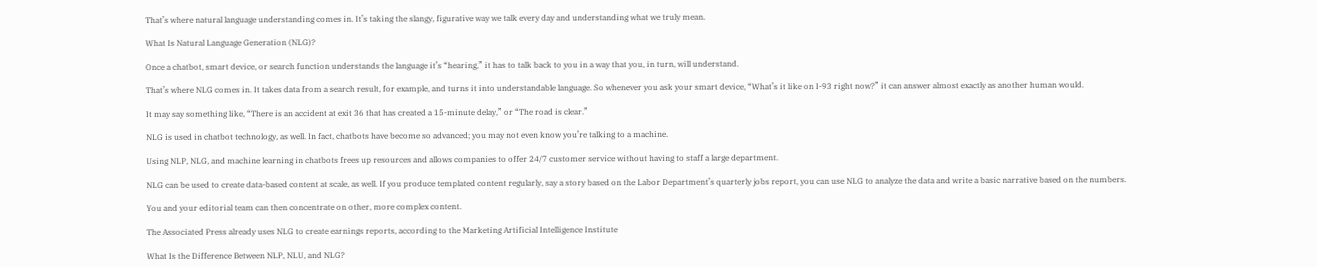That’s where natural language understanding comes in. It’s taking the slangy, figurative way we talk every day and understanding what we truly mean.

What Is Natural Language Generation (NLG)?

Once a chatbot, smart device, or search function understands the language it’s “hearing,” it has to talk back to you in a way that you, in turn, will understand.

That’s where NLG comes in. It takes data from a search result, for example, and turns it into understandable language. So whenever you ask your smart device, “What’s it like on I-93 right now?” it can answer almost exactly as another human would.

It may say something like, “There is an accident at exit 36 that has created a 15-minute delay,” or “The road is clear.”

NLG is used in chatbot technology, as well. In fact, chatbots have become so advanced; you may not even know you’re talking to a machine.

Using NLP, NLG, and machine learning in chatbots frees up resources and allows companies to offer 24/7 customer service without having to staff a large department.

NLG can be used to create data-based content at scale, as well. If you produce templated content regularly, say a story based on the Labor Department’s quarterly jobs report, you can use NLG to analyze the data and write a basic narrative based on the numbers.

You and your editorial team can then concentrate on other, more complex content.

The Associated Press already uses NLG to create earnings reports, according to the Marketing Artificial Intelligence Institute

What Is the Difference Between NLP, NLU, and NLG?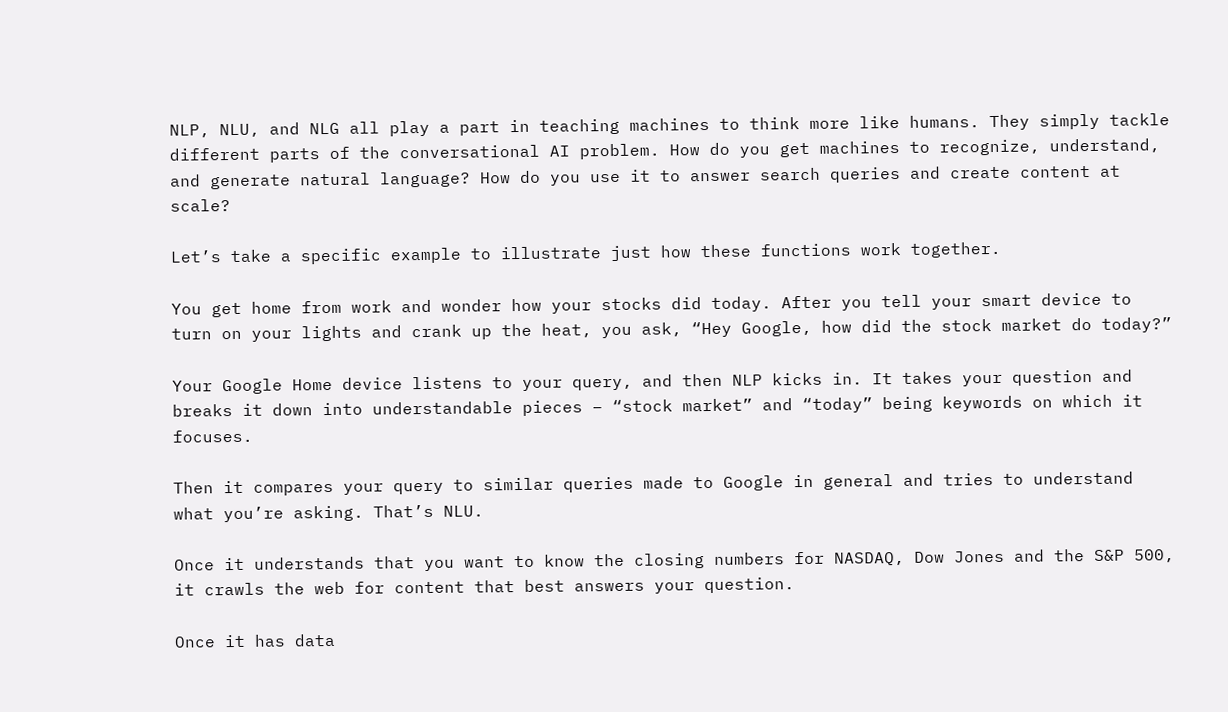NLP, NLU, and NLG all play a part in teaching machines to think more like humans. They simply tackle different parts of the conversational AI problem. How do you get machines to recognize, understand, and generate natural language? How do you use it to answer search queries and create content at scale?

Let’s take a specific example to illustrate just how these functions work together.

You get home from work and wonder how your stocks did today. After you tell your smart device to turn on your lights and crank up the heat, you ask, “Hey Google, how did the stock market do today?”

Your Google Home device listens to your query, and then NLP kicks in. It takes your question and breaks it down into understandable pieces – “stock market” and “today” being keywords on which it focuses.

Then it compares your query to similar queries made to Google in general and tries to understand what you’re asking. That’s NLU.

Once it understands that you want to know the closing numbers for NASDAQ, Dow Jones and the S&P 500, it crawls the web for content that best answers your question.

Once it has data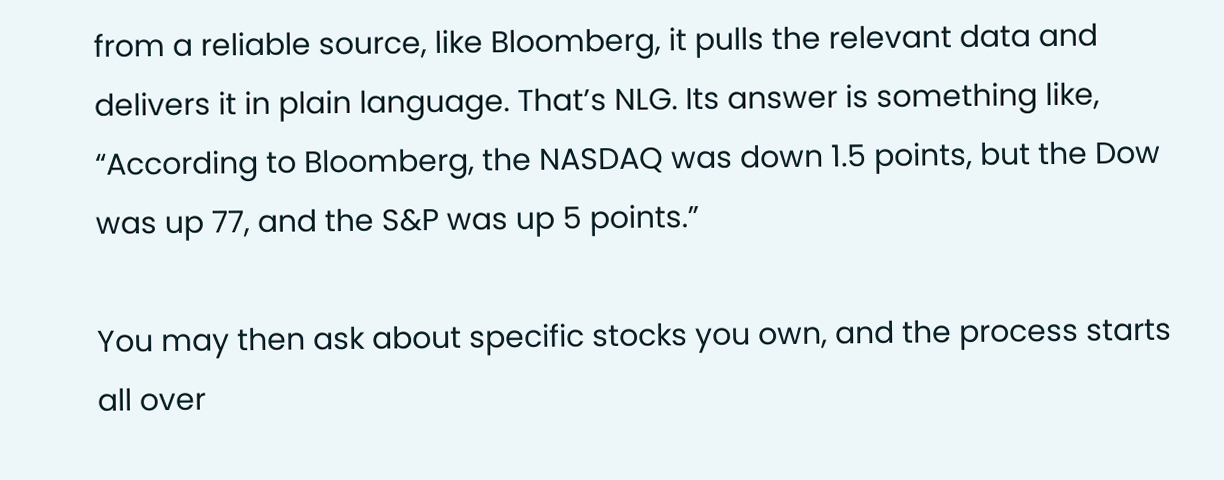from a reliable source, like Bloomberg, it pulls the relevant data and delivers it in plain language. That’s NLG. Its answer is something like, “According to Bloomberg, the NASDAQ was down 1.5 points, but the Dow was up 77, and the S&P was up 5 points.”

You may then ask about specific stocks you own, and the process starts all over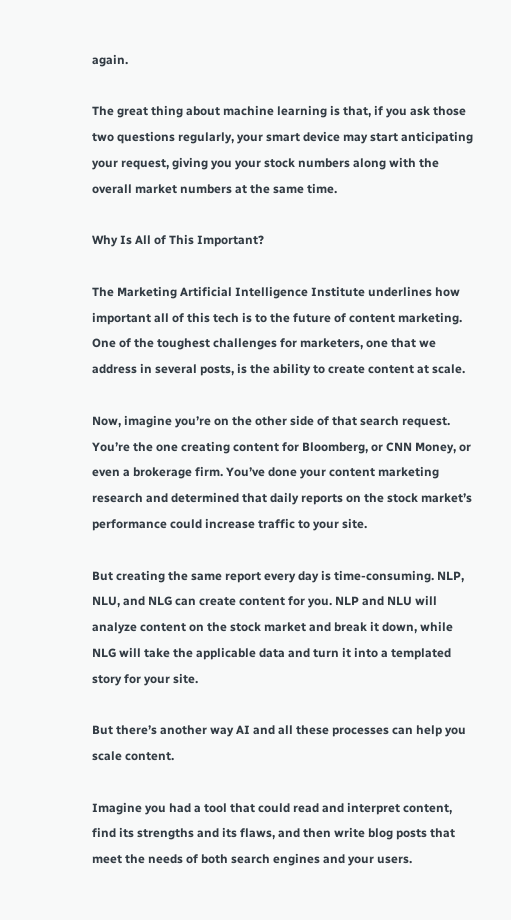again.

The great thing about machine learning is that, if you ask those two questions regularly, your smart device may start anticipating your request, giving you your stock numbers along with the overall market numbers at the same time.

Why Is All of This Important?

The Marketing Artificial Intelligence Institute underlines how important all of this tech is to the future of content marketing. One of the toughest challenges for marketers, one that we address in several posts, is the ability to create content at scale.

Now, imagine you’re on the other side of that search request. You’re the one creating content for Bloomberg, or CNN Money, or even a brokerage firm. You’ve done your content marketing research and determined that daily reports on the stock market’s performance could increase traffic to your site.

But creating the same report every day is time-consuming. NLP, NLU, and NLG can create content for you. NLP and NLU will analyze content on the stock market and break it down, while NLG will take the applicable data and turn it into a templated story for your site.

But there’s another way AI and all these processes can help you scale content.

Imagine you had a tool that could read and interpret content, find its strengths and its flaws, and then write blog posts that meet the needs of both search engines and your users.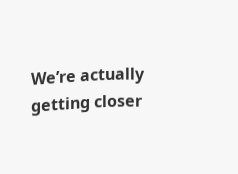We’re actually getting closer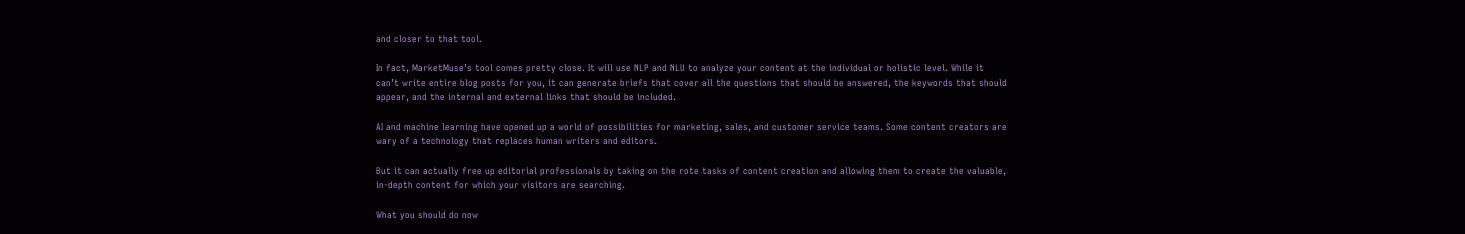and closer to that tool.

In fact, MarketMuse’s tool comes pretty close. It will use NLP and NLU to analyze your content at the individual or holistic level. While it can’t write entire blog posts for you, it can generate briefs that cover all the questions that should be answered, the keywords that should appear, and the internal and external links that should be included.

AI and machine learning have opened up a world of possibilities for marketing, sales, and customer service teams. Some content creators are wary of a technology that replaces human writers and editors.

But it can actually free up editorial professionals by taking on the rote tasks of content creation and allowing them to create the valuable, in-depth content for which your visitors are searching.

What you should do now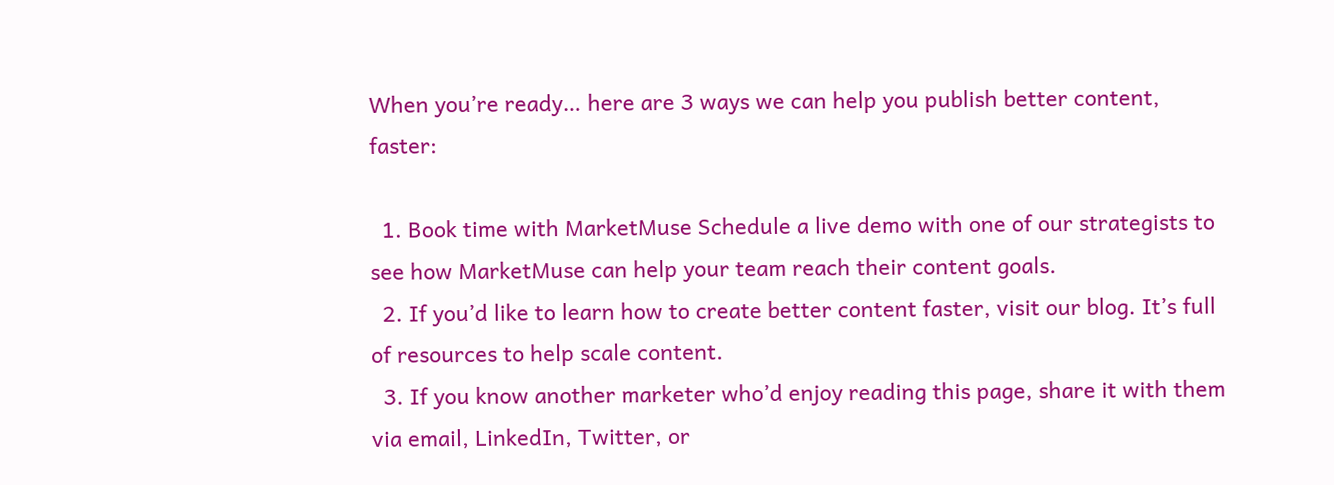When you’re ready… here are 3 ways we can help you publish better content, faster:

  1. Book time with MarketMuse Schedule a live demo with one of our strategists to see how MarketMuse can help your team reach their content goals.
  2. If you’d like to learn how to create better content faster, visit our blog. It’s full of resources to help scale content.
  3. If you know another marketer who’d enjoy reading this page, share it with them via email, LinkedIn, Twitter, or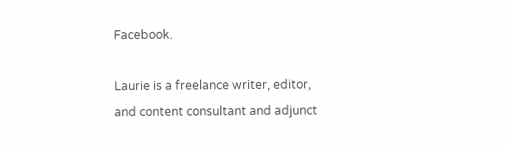Facebook.

Laurie is a freelance writer, editor, and content consultant and adjunct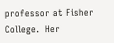professor at Fisher College.  Her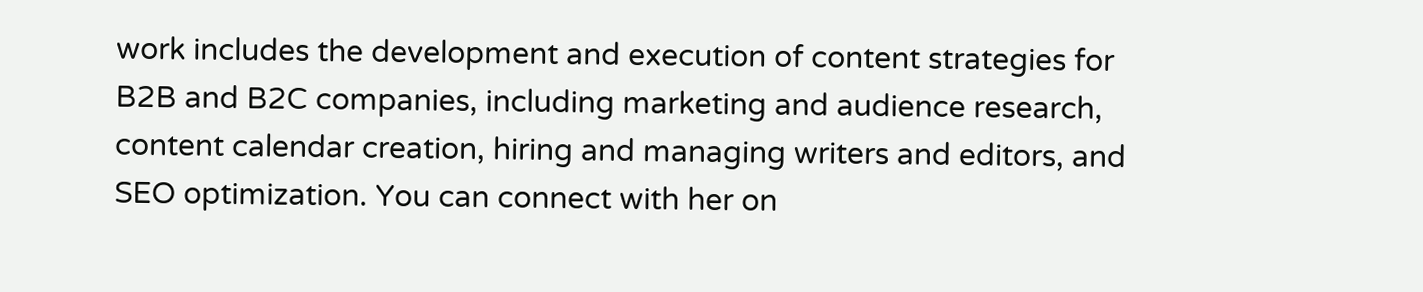work includes the development and execution of content strategies for B2B and B2C companies, including marketing and audience research, content calendar creation, hiring and managing writers and editors, and SEO optimization. You can connect with her on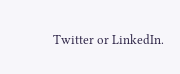Twitter or LinkedIn.